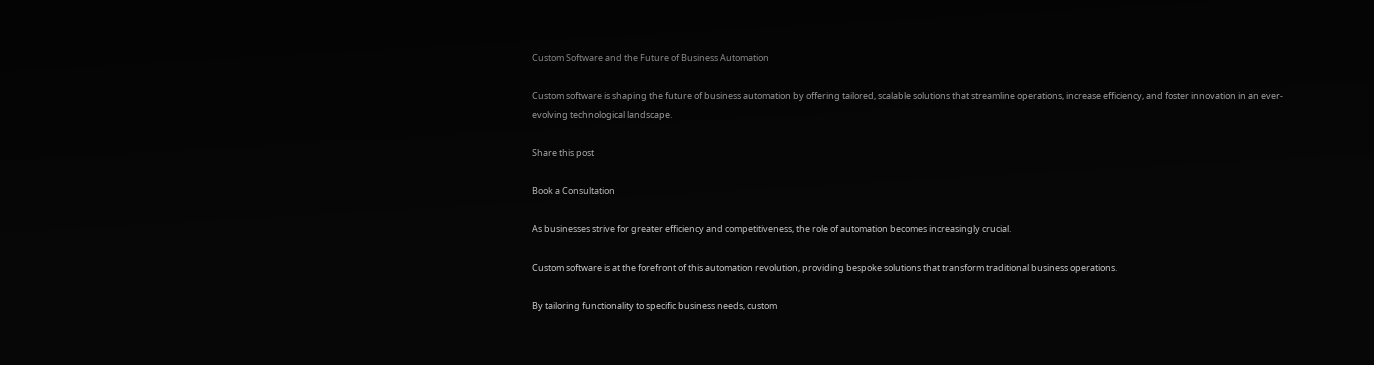Custom Software and the Future of Business Automation

Custom software is shaping the future of business automation by offering tailored, scalable solutions that streamline operations, increase efficiency, and foster innovation in an ever-evolving technological landscape.

Share this post

Book a Consultation

As businesses strive for greater efficiency and competitiveness, the role of automation becomes increasingly crucial.

Custom software is at the forefront of this automation revolution, providing bespoke solutions that transform traditional business operations.

By tailoring functionality to specific business needs, custom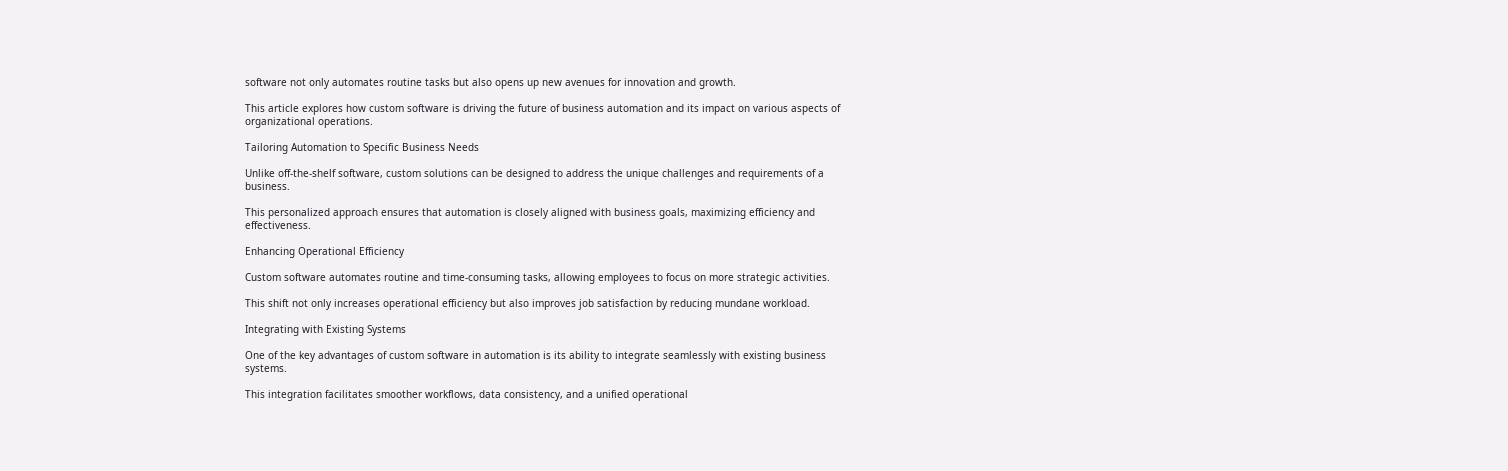software not only automates routine tasks but also opens up new avenues for innovation and growth.

This article explores how custom software is driving the future of business automation and its impact on various aspects of organizational operations.

Tailoring Automation to Specific Business Needs

Unlike off-the-shelf software, custom solutions can be designed to address the unique challenges and requirements of a business.

This personalized approach ensures that automation is closely aligned with business goals, maximizing efficiency and effectiveness.

Enhancing Operational Efficiency

Custom software automates routine and time-consuming tasks, allowing employees to focus on more strategic activities.

This shift not only increases operational efficiency but also improves job satisfaction by reducing mundane workload.

Integrating with Existing Systems

One of the key advantages of custom software in automation is its ability to integrate seamlessly with existing business systems.

This integration facilitates smoother workflows, data consistency, and a unified operational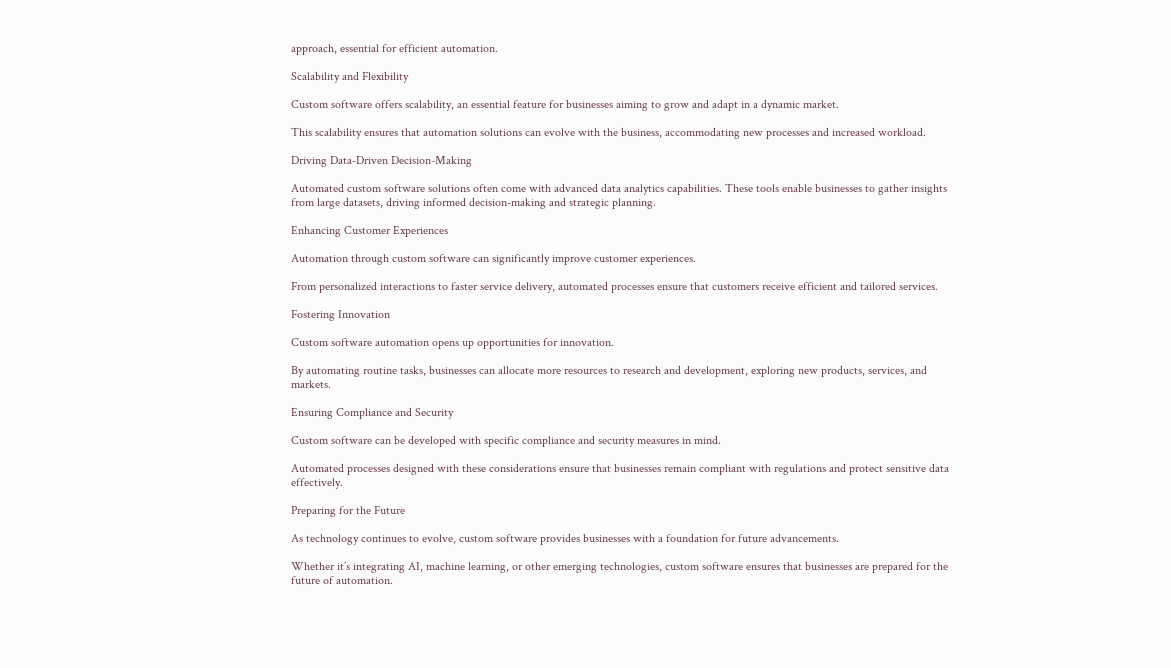approach, essential for efficient automation.

Scalability and Flexibility

Custom software offers scalability, an essential feature for businesses aiming to grow and adapt in a dynamic market.

This scalability ensures that automation solutions can evolve with the business, accommodating new processes and increased workload.

Driving Data-Driven Decision-Making

Automated custom software solutions often come with advanced data analytics capabilities. These tools enable businesses to gather insights from large datasets, driving informed decision-making and strategic planning.

Enhancing Customer Experiences

Automation through custom software can significantly improve customer experiences.

From personalized interactions to faster service delivery, automated processes ensure that customers receive efficient and tailored services.

Fostering Innovation

Custom software automation opens up opportunities for innovation.

By automating routine tasks, businesses can allocate more resources to research and development, exploring new products, services, and markets.

Ensuring Compliance and Security

Custom software can be developed with specific compliance and security measures in mind.

Automated processes designed with these considerations ensure that businesses remain compliant with regulations and protect sensitive data effectively.

Preparing for the Future

As technology continues to evolve, custom software provides businesses with a foundation for future advancements.

Whether it’s integrating AI, machine learning, or other emerging technologies, custom software ensures that businesses are prepared for the future of automation.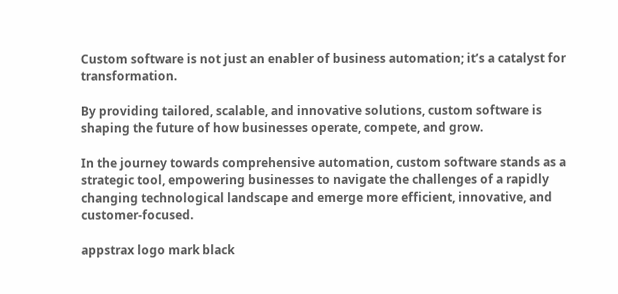Custom software is not just an enabler of business automation; it’s a catalyst for transformation.

By providing tailored, scalable, and innovative solutions, custom software is shaping the future of how businesses operate, compete, and grow.

In the journey towards comprehensive automation, custom software stands as a strategic tool, empowering businesses to navigate the challenges of a rapidly changing technological landscape and emerge more efficient, innovative, and customer-focused.

appstrax logo mark black